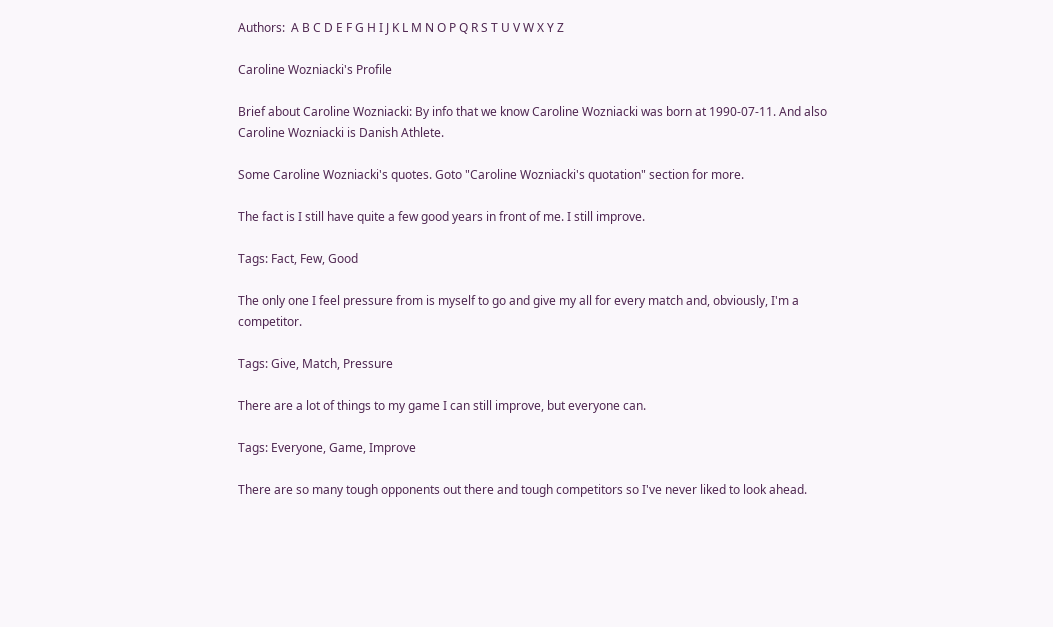Authors:  A B C D E F G H I J K L M N O P Q R S T U V W X Y Z

Caroline Wozniacki's Profile

Brief about Caroline Wozniacki: By info that we know Caroline Wozniacki was born at 1990-07-11. And also Caroline Wozniacki is Danish Athlete.

Some Caroline Wozniacki's quotes. Goto "Caroline Wozniacki's quotation" section for more.

The fact is I still have quite a few good years in front of me. I still improve.

Tags: Fact, Few, Good

The only one I feel pressure from is myself to go and give my all for every match and, obviously, I'm a competitor.

Tags: Give, Match, Pressure

There are a lot of things to my game I can still improve, but everyone can.

Tags: Everyone, Game, Improve

There are so many tough opponents out there and tough competitors so I've never liked to look ahead.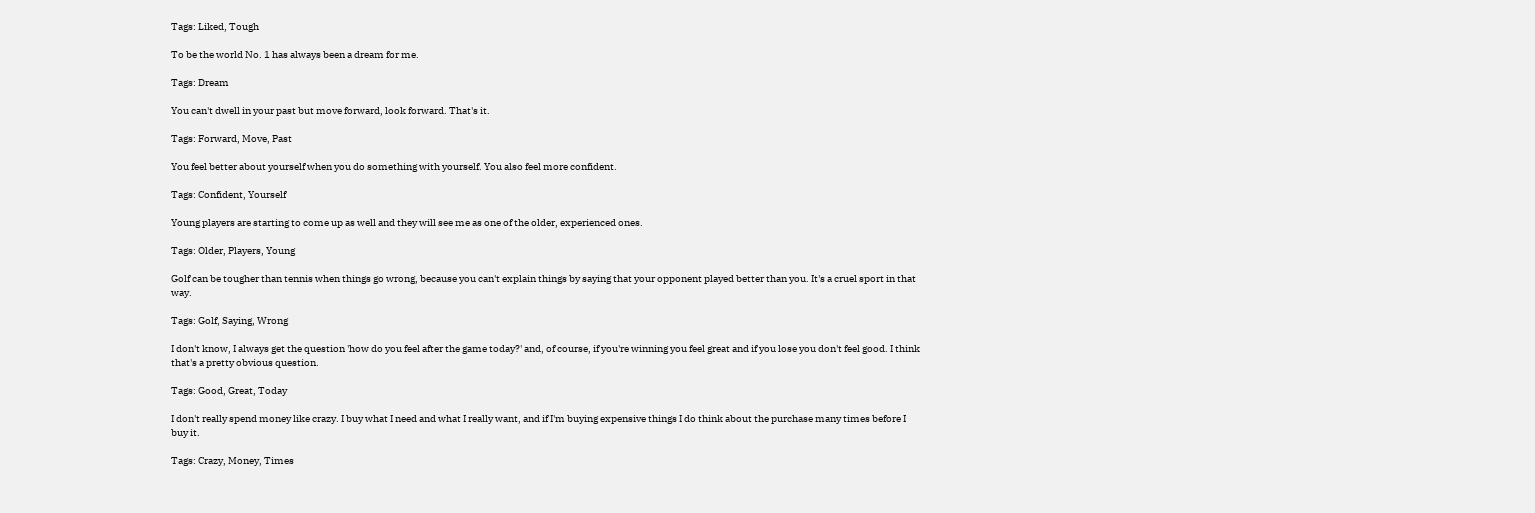Tags: Liked, Tough

To be the world No. 1 has always been a dream for me.

Tags: Dream

You can't dwell in your past but move forward, look forward. That's it.

Tags: Forward, Move, Past

You feel better about yourself when you do something with yourself. You also feel more confident.

Tags: Confident, Yourself

Young players are starting to come up as well and they will see me as one of the older, experienced ones.

Tags: Older, Players, Young

Golf can be tougher than tennis when things go wrong, because you can't explain things by saying that your opponent played better than you. It's a cruel sport in that way.

Tags: Golf, Saying, Wrong

I don't know, I always get the question 'how do you feel after the game today?' and, of course, if you're winning you feel great and if you lose you don't feel good. I think that's a pretty obvious question.

Tags: Good, Great, Today

I don't really spend money like crazy. I buy what I need and what I really want, and if I'm buying expensive things I do think about the purchase many times before I buy it.

Tags: Crazy, Money, Times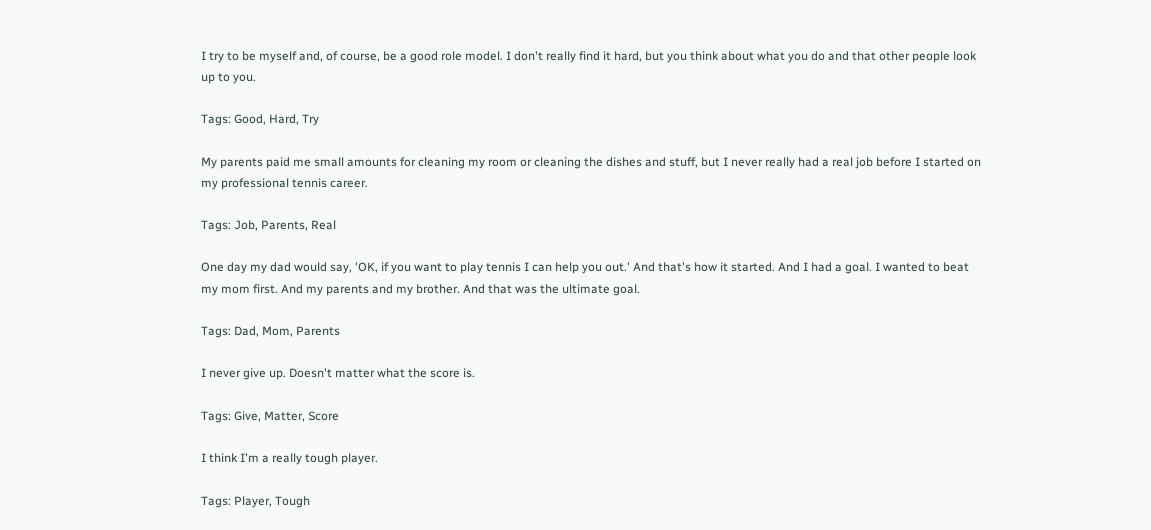I try to be myself and, of course, be a good role model. I don't really find it hard, but you think about what you do and that other people look up to you.

Tags: Good, Hard, Try

My parents paid me small amounts for cleaning my room or cleaning the dishes and stuff, but I never really had a real job before I started on my professional tennis career.

Tags: Job, Parents, Real

One day my dad would say, 'OK, if you want to play tennis I can help you out.' And that's how it started. And I had a goal. I wanted to beat my mom first. And my parents and my brother. And that was the ultimate goal.

Tags: Dad, Mom, Parents

I never give up. Doesn't matter what the score is.

Tags: Give, Matter, Score

I think I'm a really tough player.

Tags: Player, Tough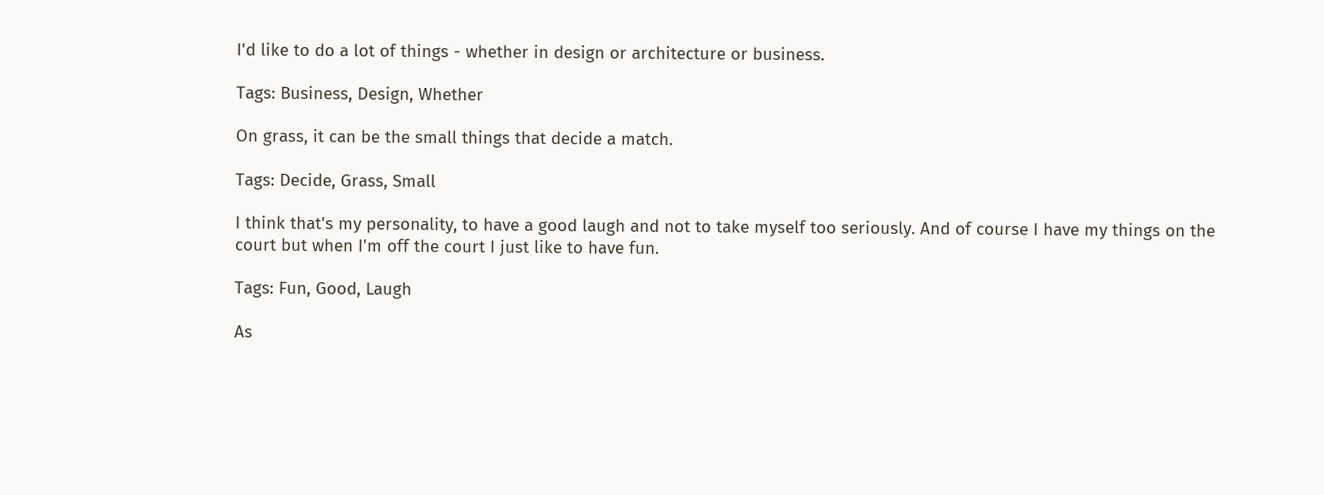I'd like to do a lot of things - whether in design or architecture or business.

Tags: Business, Design, Whether

On grass, it can be the small things that decide a match.

Tags: Decide, Grass, Small

I think that's my personality, to have a good laugh and not to take myself too seriously. And of course I have my things on the court but when I'm off the court I just like to have fun.

Tags: Fun, Good, Laugh

As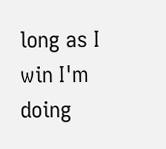long as I win I'm doing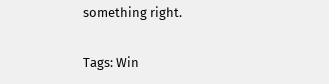something right.

Tags: Win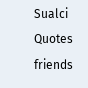Sualci Quotes friends